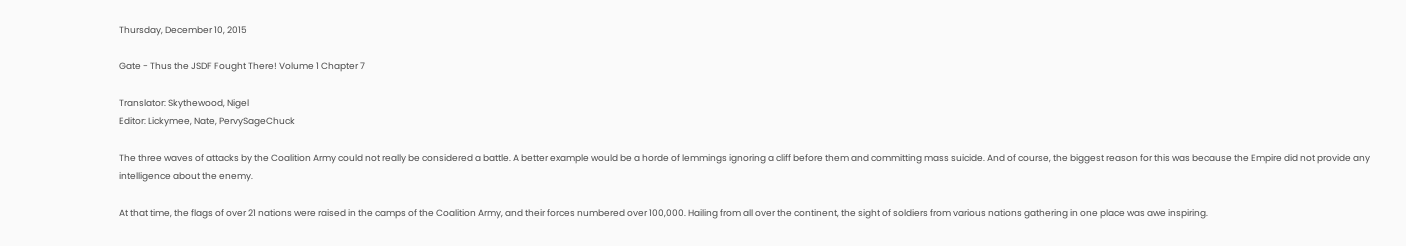Thursday, December 10, 2015

Gate - Thus the JSDF Fought There! Volume 1 Chapter 7

Translator: Skythewood, Nigel
Editor: Lickymee, Nate, PervySageChuck

The three waves of attacks by the Coalition Army could not really be considered a battle. A better example would be a horde of lemmings ignoring a cliff before them and committing mass suicide. And of course, the biggest reason for this was because the Empire did not provide any intelligence about the enemy.

At that time, the flags of over 21 nations were raised in the camps of the Coalition Army, and their forces numbered over 100,000. Hailing from all over the continent, the sight of soldiers from various nations gathering in one place was awe inspiring.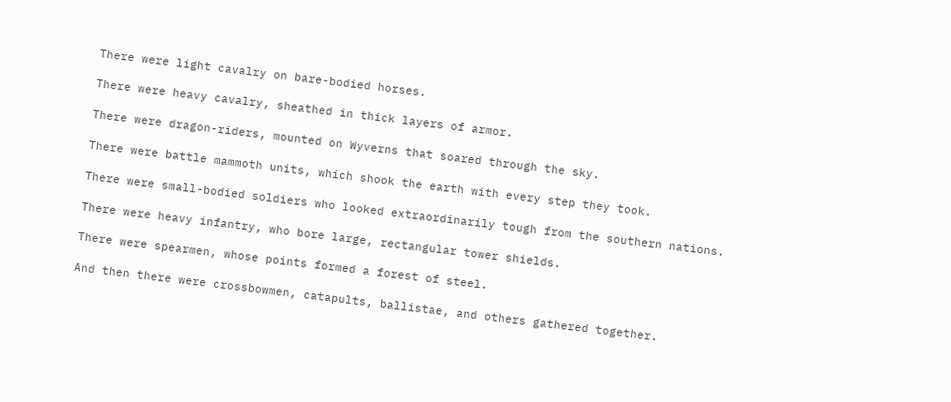There were light cavalry on bare-bodied horses.

There were heavy cavalry, sheathed in thick layers of armor.

There were dragon-riders, mounted on Wyverns that soared through the sky.

There were battle mammoth units, which shook the earth with every step they took.

There were small-bodied soldiers who looked extraordinarily tough from the southern nations.

There were heavy infantry, who bore large, rectangular tower shields.

There were spearmen, whose points formed a forest of steel.

And then there were crossbowmen, catapults, ballistae, and others gathered together.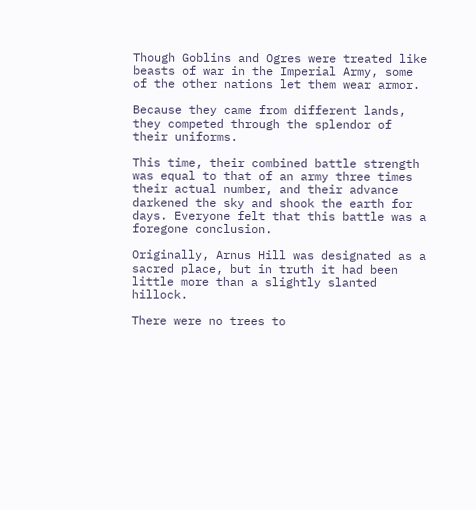Though Goblins and Ogres were treated like beasts of war in the Imperial Army, some of the other nations let them wear armor.

Because they came from different lands, they competed through the splendor of their uniforms.

This time, their combined battle strength was equal to that of an army three times their actual number, and their advance darkened the sky and shook the earth for days. Everyone felt that this battle was a foregone conclusion.

Originally, Arnus Hill was designated as a sacred place, but in truth it had been little more than a slightly slanted hillock.

There were no trees to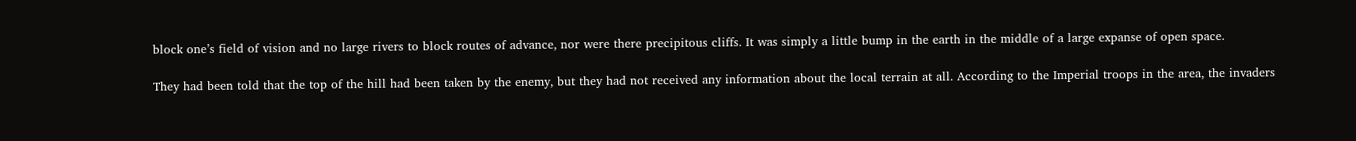block one’s field of vision and no large rivers to block routes of advance, nor were there precipitous cliffs. It was simply a little bump in the earth in the middle of a large expanse of open space.

They had been told that the top of the hill had been taken by the enemy, but they had not received any information about the local terrain at all. According to the Imperial troops in the area, the invaders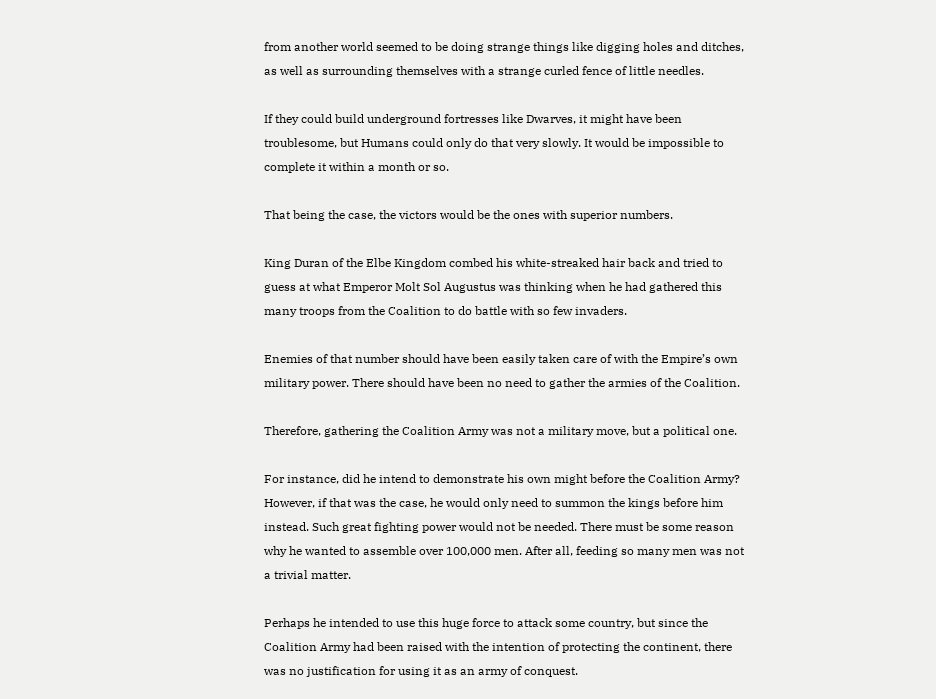from another world seemed to be doing strange things like digging holes and ditches, as well as surrounding themselves with a strange curled fence of little needles.

If they could build underground fortresses like Dwarves, it might have been troublesome, but Humans could only do that very slowly. It would be impossible to complete it within a month or so.

That being the case, the victors would be the ones with superior numbers.

King Duran of the Elbe Kingdom combed his white-streaked hair back and tried to guess at what Emperor Molt Sol Augustus was thinking when he had gathered this many troops from the Coalition to do battle with so few invaders.

Enemies of that number should have been easily taken care of with the Empire’s own military power. There should have been no need to gather the armies of the Coalition.

Therefore, gathering the Coalition Army was not a military move, but a political one.

For instance, did he intend to demonstrate his own might before the Coalition Army? However, if that was the case, he would only need to summon the kings before him instead. Such great fighting power would not be needed. There must be some reason why he wanted to assemble over 100,000 men. After all, feeding so many men was not a trivial matter.

Perhaps he intended to use this huge force to attack some country, but since the Coalition Army had been raised with the intention of protecting the continent, there was no justification for using it as an army of conquest.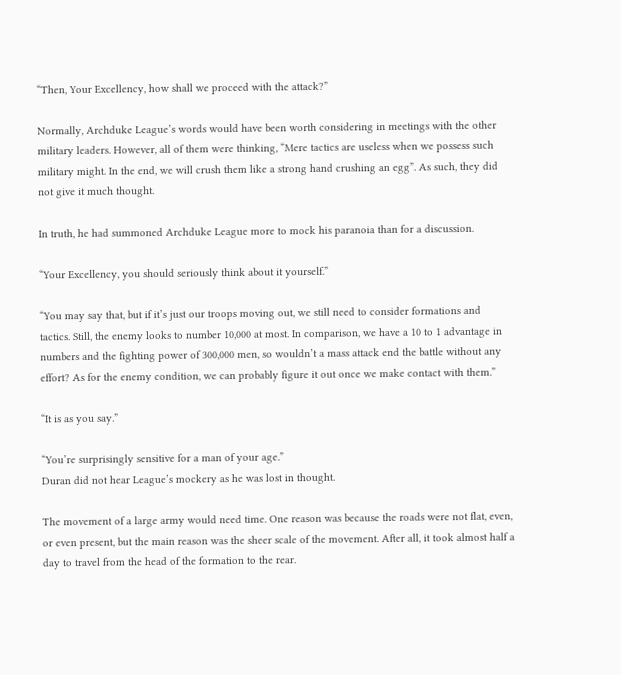“Then, Your Excellency, how shall we proceed with the attack?”

Normally, Archduke League’s words would have been worth considering in meetings with the other military leaders. However, all of them were thinking, “Mere tactics are useless when we possess such military might. In the end, we will crush them like a strong hand crushing an egg”. As such, they did not give it much thought.

In truth, he had summoned Archduke League more to mock his paranoia than for a discussion.

“Your Excellency, you should seriously think about it yourself.”

“You may say that, but if it’s just our troops moving out, we still need to consider formations and tactics. Still, the enemy looks to number 10,000 at most. In comparison, we have a 10 to 1 advantage in numbers and the fighting power of 300,000 men, so wouldn’t a mass attack end the battle without any effort? As for the enemy condition, we can probably figure it out once we make contact with them.”

“It is as you say.”

“You’re surprisingly sensitive for a man of your age.”
Duran did not hear League’s mockery as he was lost in thought.

The movement of a large army would need time. One reason was because the roads were not flat, even, or even present, but the main reason was the sheer scale of the movement. After all, it took almost half a day to travel from the head of the formation to the rear.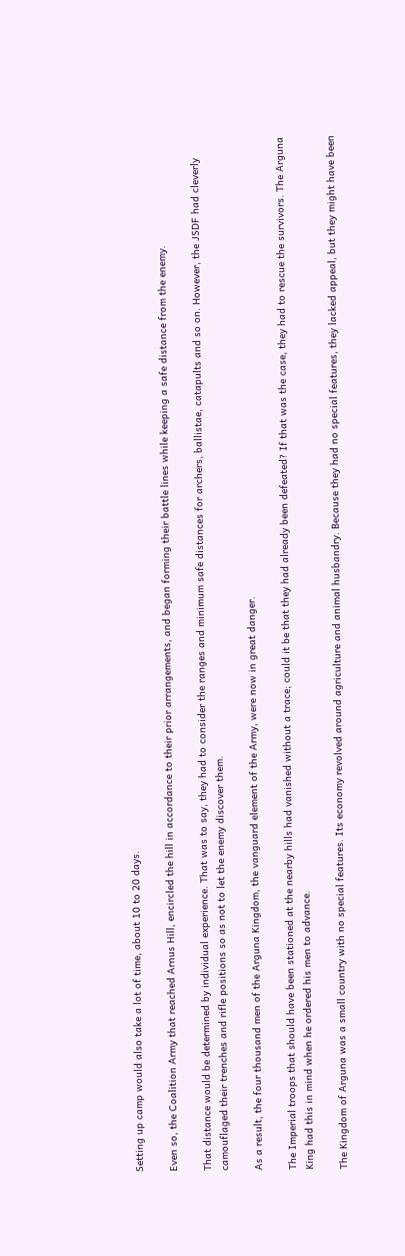Setting up camp would also take a lot of time, about 10 to 20 days.

Even so, the Coalition Army that reached Arnus Hill, encircled the hill in accordance to their prior arrangements, and began forming their battle lines while keeping a safe distance from the enemy.

That distance would be determined by individual experience. That was to say, they had to consider the ranges and minimum safe distances for archers, ballistae, catapults and so on. However, the JSDF had cleverly camouflaged their trenches and rifle positions so as not to let the enemy discover them.

As a result, the four thousand men of the Arguna Kingdom, the vanguard element of the Army, were now in great danger.

The Imperial troops that should have been stationed at the nearby hills had vanished without a trace; could it be that they had already been defeated? If that was the case, they had to rescue the survivors. The Arguna King had this in mind when he ordered his men to advance.

The Kingdom of Arguna was a small country with no special features. Its economy revolved around agriculture and animal husbandry. Because they had no special features, they lacked appeal, but they might have been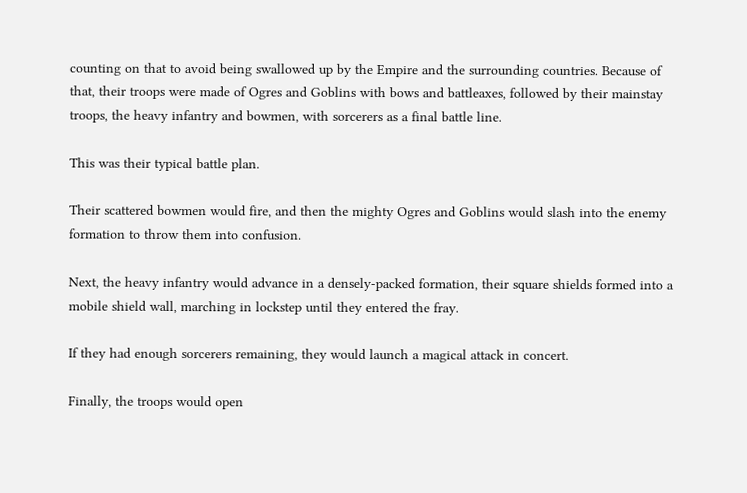counting on that to avoid being swallowed up by the Empire and the surrounding countries. Because of that, their troops were made of Ogres and Goblins with bows and battleaxes, followed by their mainstay troops, the heavy infantry and bowmen, with sorcerers as a final battle line.

This was their typical battle plan.

Their scattered bowmen would fire, and then the mighty Ogres and Goblins would slash into the enemy formation to throw them into confusion.

Next, the heavy infantry would advance in a densely-packed formation, their square shields formed into a mobile shield wall, marching in lockstep until they entered the fray.

If they had enough sorcerers remaining, they would launch a magical attack in concert.

Finally, the troops would open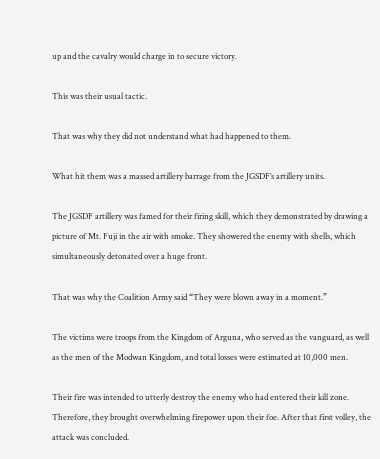up and the cavalry would charge in to secure victory.

This was their usual tactic.

That was why they did not understand what had happened to them.

What hit them was a massed artillery barrage from the JGSDF’s artillery units.

The JGSDF artillery was famed for their firing skill, which they demonstrated by drawing a picture of Mt. Fuji in the air with smoke. They showered the enemy with shells, which simultaneously detonated over a huge front.

That was why the Coalition Army said “They were blown away in a moment.”

The victims were troops from the Kingdom of Arguna, who served as the vanguard, as well as the men of the Modwan Kingdom, and total losses were estimated at 10,000 men.

Their fire was intended to utterly destroy the enemy who had entered their kill zone. Therefore, they brought overwhelming firepower upon their foe. After that first volley, the attack was concluded.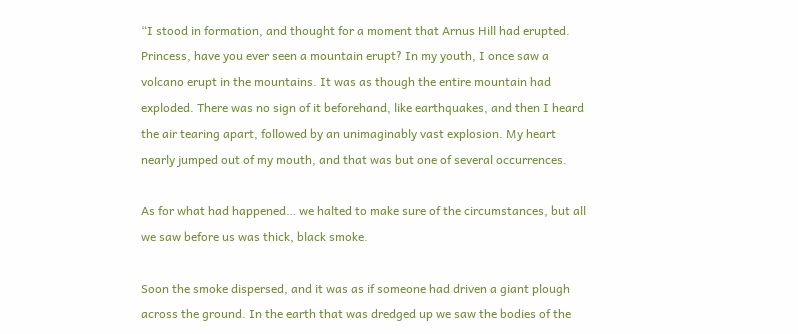“I stood in formation, and thought for a moment that Arnus Hill had erupted. Princess, have you ever seen a mountain erupt? In my youth, I once saw a volcano erupt in the mountains. It was as though the entire mountain had exploded. There was no sign of it beforehand, like earthquakes, and then I heard the air tearing apart, followed by an unimaginably vast explosion. My heart nearly jumped out of my mouth, and that was but one of several occurrences.

As for what had happened… we halted to make sure of the circumstances, but all we saw before us was thick, black smoke.

Soon the smoke dispersed, and it was as if someone had driven a giant plough across the ground. In the earth that was dredged up we saw the bodies of the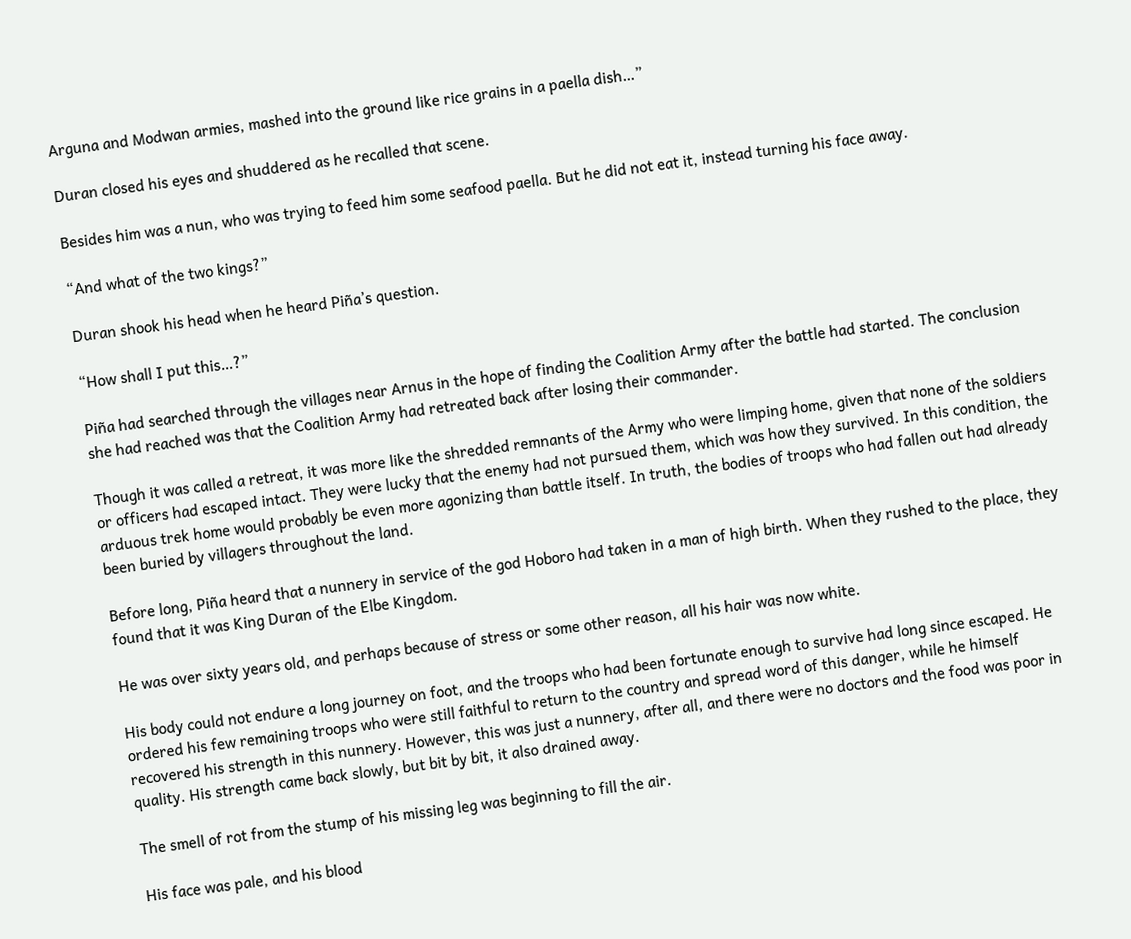Arguna and Modwan armies, mashed into the ground like rice grains in a paella dish…”

Duran closed his eyes and shuddered as he recalled that scene.

Besides him was a nun, who was trying to feed him some seafood paella. But he did not eat it, instead turning his face away.

“And what of the two kings?”

Duran shook his head when he heard Piña’s question.

“How shall I put this…?”

Piña had searched through the villages near Arnus in the hope of finding the Coalition Army after the battle had started. The conclusion she had reached was that the Coalition Army had retreated back after losing their commander.

Though it was called a retreat, it was more like the shredded remnants of the Army who were limping home, given that none of the soldiers or officers had escaped intact. They were lucky that the enemy had not pursued them, which was how they survived. In this condition, the arduous trek home would probably be even more agonizing than battle itself. In truth, the bodies of troops who had fallen out had already been buried by villagers throughout the land.

Before long, Piña heard that a nunnery in service of the god Hoboro had taken in a man of high birth. When they rushed to the place, they found that it was King Duran of the Elbe Kingdom.

He was over sixty years old, and perhaps because of stress or some other reason, all his hair was now white.

His body could not endure a long journey on foot, and the troops who had been fortunate enough to survive had long since escaped. He ordered his few remaining troops who were still faithful to return to the country and spread word of this danger, while he himself recovered his strength in this nunnery. However, this was just a nunnery, after all, and there were no doctors and the food was poor in quality. His strength came back slowly, but bit by bit, it also drained away.

The smell of rot from the stump of his missing leg was beginning to fill the air.

His face was pale, and his blood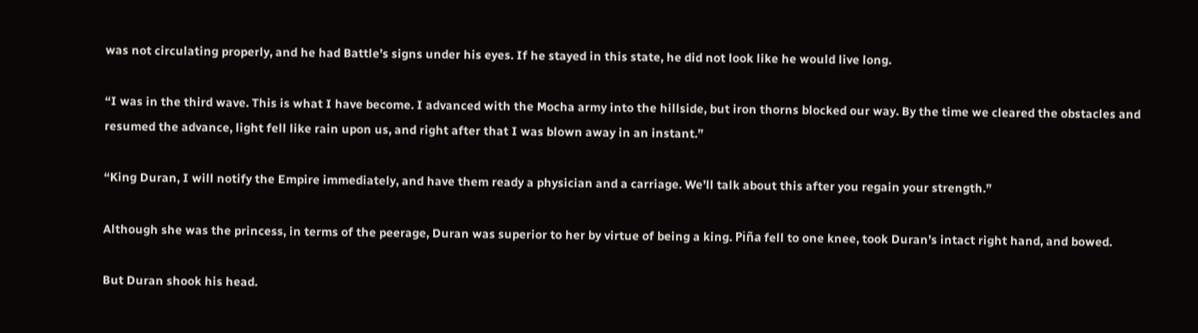was not circulating properly, and he had Battle’s signs under his eyes. If he stayed in this state, he did not look like he would live long.

“I was in the third wave. This is what I have become. I advanced with the Mocha army into the hillside, but iron thorns blocked our way. By the time we cleared the obstacles and resumed the advance, light fell like rain upon us, and right after that I was blown away in an instant.”

“King Duran, I will notify the Empire immediately, and have them ready a physician and a carriage. We’ll talk about this after you regain your strength.”

Although she was the princess, in terms of the peerage, Duran was superior to her by virtue of being a king. Piña fell to one knee, took Duran’s intact right hand, and bowed.

But Duran shook his head.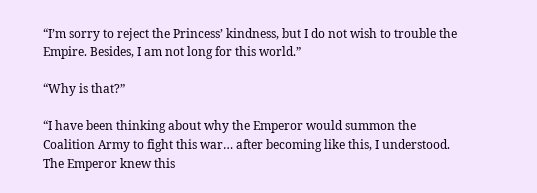“I’m sorry to reject the Princess’ kindness, but I do not wish to trouble the Empire. Besides, I am not long for this world.”

“Why is that?”

“I have been thinking about why the Emperor would summon the Coalition Army to fight this war… after becoming like this, I understood. The Emperor knew this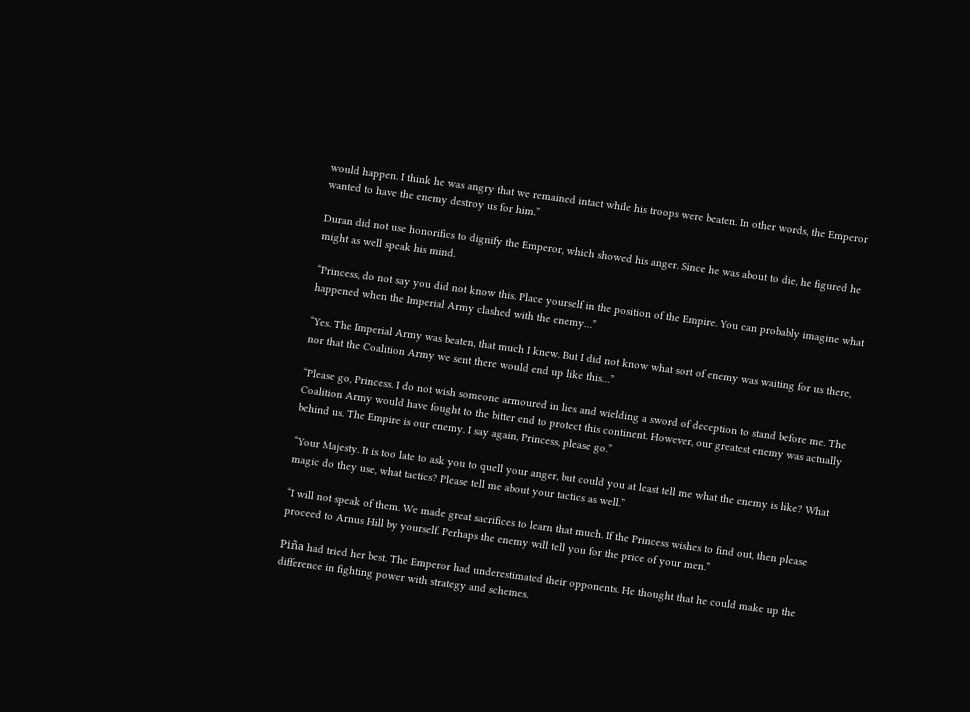would happen. I think he was angry that we remained intact while his troops were beaten. In other words, the Emperor wanted to have the enemy destroy us for him.”

Duran did not use honorifics to dignify the Emperor, which showed his anger. Since he was about to die, he figured he might as well speak his mind.

“Princess, do not say you did not know this. Place yourself in the position of the Empire. You can probably imagine what happened when the Imperial Army clashed with the enemy…”

“Yes. The Imperial Army was beaten, that much I knew. But I did not know what sort of enemy was waiting for us there, nor that the Coalition Army we sent there would end up like this…”

“Please go, Princess. I do not wish someone armoured in lies and wielding a sword of deception to stand before me. The Coalition Army would have fought to the bitter end to protect this continent. However, our greatest enemy was actually behind us. The Empire is our enemy. I say again, Princess, please go.”

“Your Majesty. It is too late to ask you to quell your anger, but could you at least tell me what the enemy is like? What magic do they use, what tactics? Please tell me about your tactics as well.”

“I will not speak of them. We made great sacrifices to learn that much. If the Princess wishes to find out, then please proceed to Arnus Hill by yourself. Perhaps the enemy will tell you for the price of your men.”

Piña had tried her best. The Emperor had underestimated their opponents. He thought that he could make up the difference in fighting power with strategy and schemes.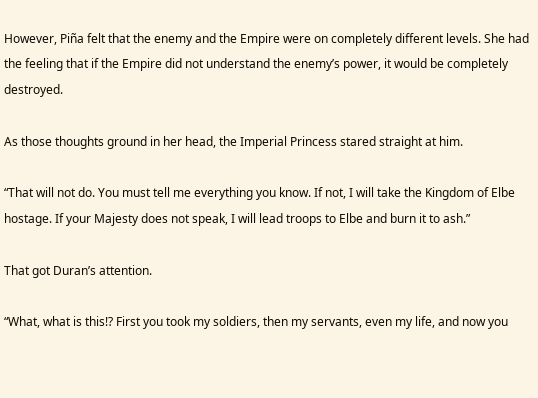However, Piña felt that the enemy and the Empire were on completely different levels. She had the feeling that if the Empire did not understand the enemy’s power, it would be completely destroyed.

As those thoughts ground in her head, the Imperial Princess stared straight at him.

“That will not do. You must tell me everything you know. If not, I will take the Kingdom of Elbe hostage. If your Majesty does not speak, I will lead troops to Elbe and burn it to ash.”

That got Duran’s attention.

“What, what is this!? First you took my soldiers, then my servants, even my life, and now you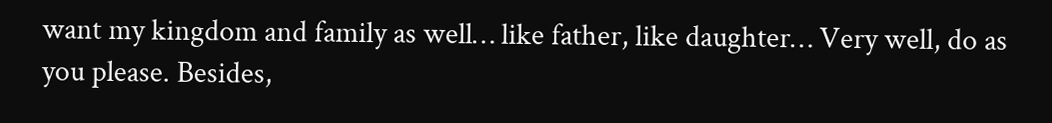want my kingdom and family as well… like father, like daughter… Very well, do as you please. Besides,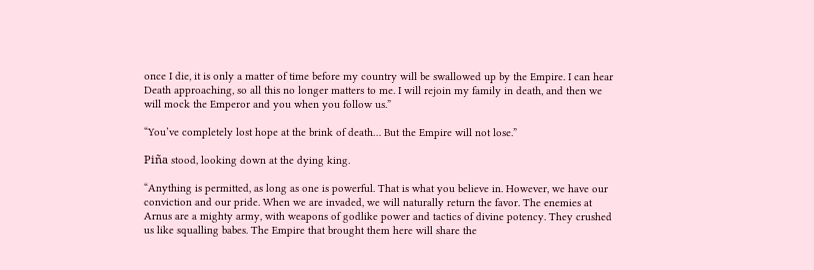once I die, it is only a matter of time before my country will be swallowed up by the Empire. I can hear Death approaching, so all this no longer matters to me. I will rejoin my family in death, and then we will mock the Emperor and you when you follow us.”

“You’ve completely lost hope at the brink of death… But the Empire will not lose.”

Piña stood, looking down at the dying king.

“Anything is permitted, as long as one is powerful. That is what you believe in. However, we have our conviction and our pride. When we are invaded, we will naturally return the favor. The enemies at Arnus are a mighty army, with weapons of godlike power and tactics of divine potency. They crushed us like squalling babes. The Empire that brought them here will share the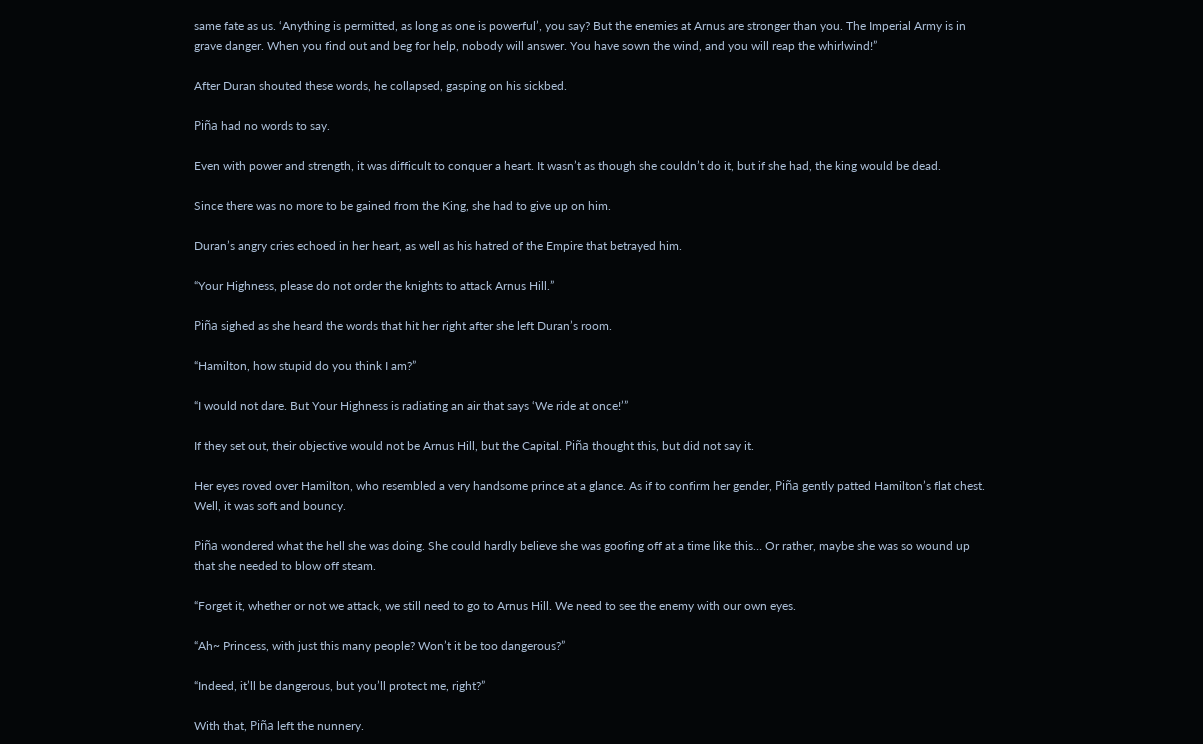same fate as us. ‘Anything is permitted, as long as one is powerful’, you say? But the enemies at Arnus are stronger than you. The Imperial Army is in grave danger. When you find out and beg for help, nobody will answer. You have sown the wind, and you will reap the whirlwind!”

After Duran shouted these words, he collapsed, gasping on his sickbed.

Piña had no words to say.

Even with power and strength, it was difficult to conquer a heart. It wasn’t as though she couldn’t do it, but if she had, the king would be dead.

Since there was no more to be gained from the King, she had to give up on him.

Duran’s angry cries echoed in her heart, as well as his hatred of the Empire that betrayed him.

“Your Highness, please do not order the knights to attack Arnus Hill.”

Piña sighed as she heard the words that hit her right after she left Duran’s room.

“Hamilton, how stupid do you think I am?”

“I would not dare. But Your Highness is radiating an air that says ‘We ride at once!’”

If they set out, their objective would not be Arnus Hill, but the Capital. Piña thought this, but did not say it.

Her eyes roved over Hamilton, who resembled a very handsome prince at a glance. As if to confirm her gender, Piña gently patted Hamilton’s flat chest. Well, it was soft and bouncy.

Piña wondered what the hell she was doing. She could hardly believe she was goofing off at a time like this… Or rather, maybe she was so wound up that she needed to blow off steam.

“Forget it, whether or not we attack, we still need to go to Arnus Hill. We need to see the enemy with our own eyes.

“Ah~ Princess, with just this many people? Won’t it be too dangerous?”

“Indeed, it’ll be dangerous, but you’ll protect me, right?”

With that, Piña left the nunnery.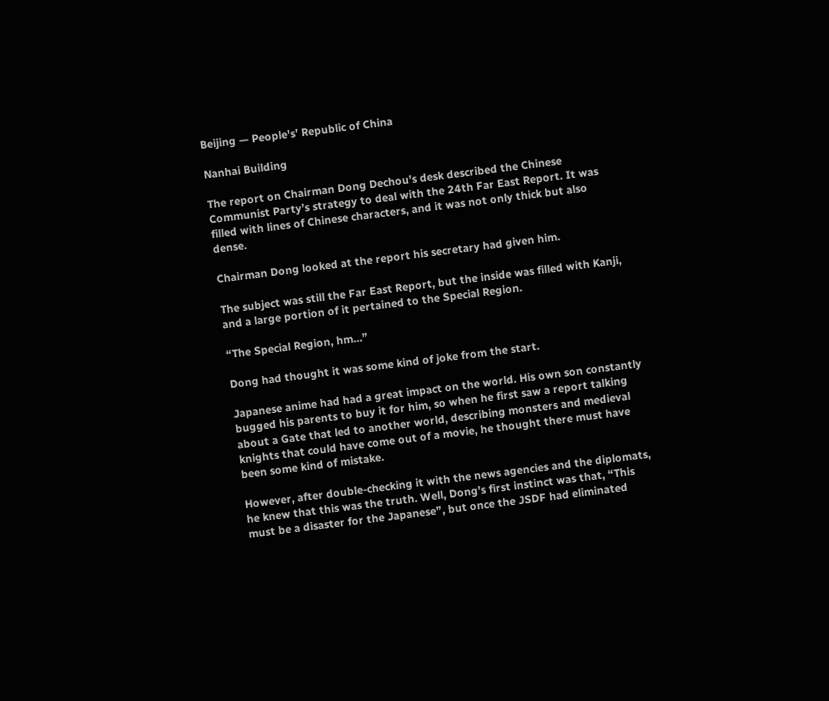Beijing — People's’ Republic of China

Nanhai Building

The report on Chairman Dong Dechou’s desk described the Chinese Communist Party’s strategy to deal with the 24th Far East Report. It was filled with lines of Chinese characters, and it was not only thick but also dense.

Chairman Dong looked at the report his secretary had given him.

The subject was still the Far East Report, but the inside was filled with Kanji, and a large portion of it pertained to the Special Region.

“The Special Region, hm…”

Dong had thought it was some kind of joke from the start.

Japanese anime had had a great impact on the world. His own son constantly bugged his parents to buy it for him, so when he first saw a report talking about a Gate that led to another world, describing monsters and medieval knights that could have come out of a movie, he thought there must have been some kind of mistake.

However, after double-checking it with the news agencies and the diplomats, he knew that this was the truth. Well, Dong’s first instinct was that, “This must be a disaster for the Japanese”, but once the JSDF had eliminated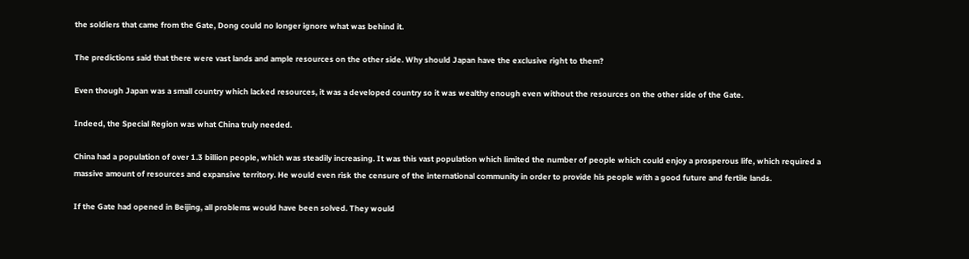the soldiers that came from the Gate, Dong could no longer ignore what was behind it.

The predictions said that there were vast lands and ample resources on the other side. Why should Japan have the exclusive right to them?

Even though Japan was a small country which lacked resources, it was a developed country so it was wealthy enough even without the resources on the other side of the Gate.

Indeed, the Special Region was what China truly needed.

China had a population of over 1.3 billion people, which was steadily increasing. It was this vast population which limited the number of people which could enjoy a prosperous life, which required a massive amount of resources and expansive territory. He would even risk the censure of the international community in order to provide his people with a good future and fertile lands.

If the Gate had opened in Beijing, all problems would have been solved. They would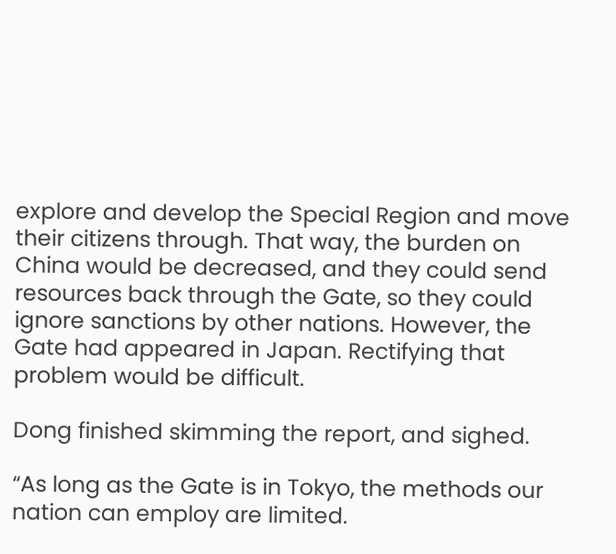explore and develop the Special Region and move their citizens through. That way, the burden on China would be decreased, and they could send resources back through the Gate, so they could ignore sanctions by other nations. However, the Gate had appeared in Japan. Rectifying that problem would be difficult.

Dong finished skimming the report, and sighed.

“As long as the Gate is in Tokyo, the methods our nation can employ are limited.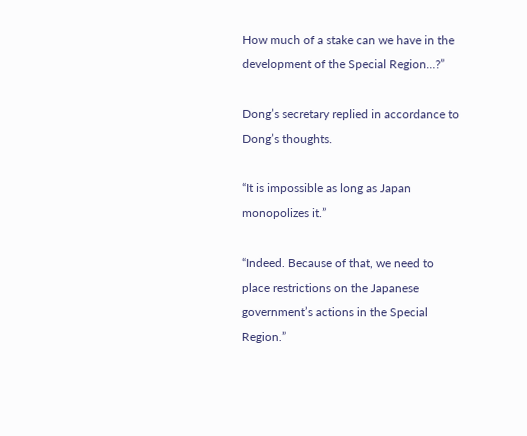How much of a stake can we have in the development of the Special Region…?”

Dong’s secretary replied in accordance to Dong’s thoughts.

“It is impossible as long as Japan monopolizes it.”

“Indeed. Because of that, we need to place restrictions on the Japanese government’s actions in the Special Region.”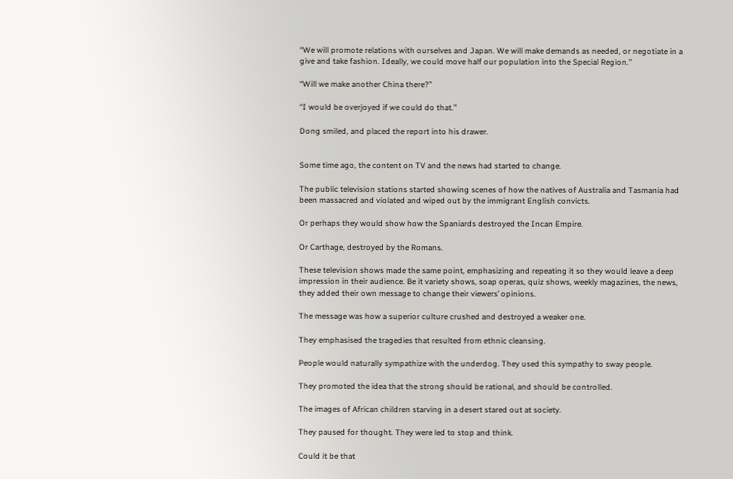“We will promote relations with ourselves and Japan. We will make demands as needed, or negotiate in a give and take fashion. Ideally, we could move half our population into the Special Region.”

“Will we make another China there?”

“I would be overjoyed if we could do that.”

Dong smiled, and placed the report into his drawer.


Some time ago, the content on TV and the news had started to change.

The public television stations started showing scenes of how the natives of Australia and Tasmania had been massacred and violated and wiped out by the immigrant English convicts.

Or perhaps they would show how the Spaniards destroyed the Incan Empire.

Or Carthage, destroyed by the Romans.

These television shows made the same point, emphasizing and repeating it so they would leave a deep impression in their audience. Be it variety shows, soap operas, quiz shows, weekly magazines, the news, they added their own message to change their viewers’ opinions.

The message was how a superior culture crushed and destroyed a weaker one.

They emphasised the tragedies that resulted from ethnic cleansing.

People would naturally sympathize with the underdog. They used this sympathy to sway people.

They promoted the idea that the strong should be rational, and should be controlled.

The images of African children starving in a desert stared out at society.

They paused for thought. They were led to stop and think.

Could it be that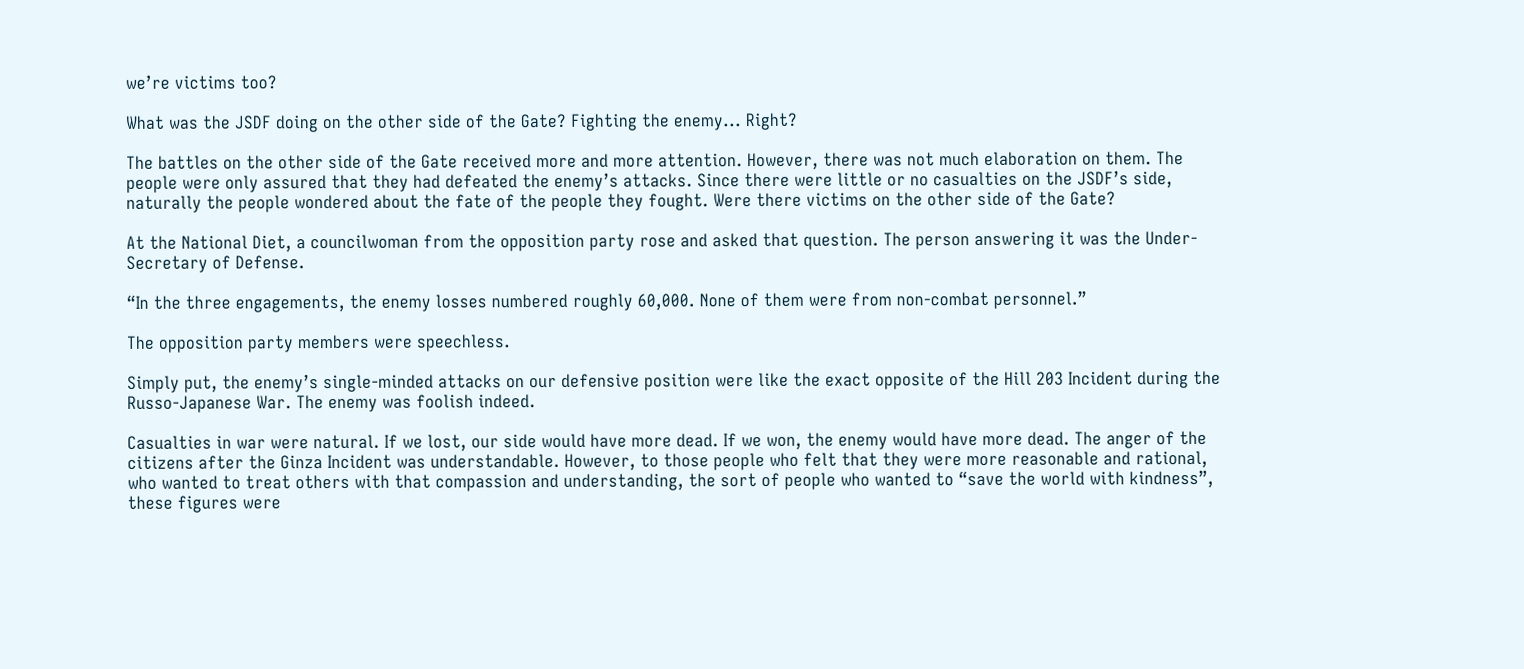we’re victims too?

What was the JSDF doing on the other side of the Gate? Fighting the enemy... Right?

The battles on the other side of the Gate received more and more attention. However, there was not much elaboration on them. The people were only assured that they had defeated the enemy’s attacks. Since there were little or no casualties on the JSDF’s side, naturally the people wondered about the fate of the people they fought. Were there victims on the other side of the Gate?

At the National Diet, a councilwoman from the opposition party rose and asked that question. The person answering it was the Under-Secretary of Defense.

“In the three engagements, the enemy losses numbered roughly 60,000. None of them were from non-combat personnel.”

The opposition party members were speechless.

Simply put, the enemy’s single-minded attacks on our defensive position were like the exact opposite of the Hill 203 Incident during the Russo-Japanese War. The enemy was foolish indeed.

Casualties in war were natural. If we lost, our side would have more dead. If we won, the enemy would have more dead. The anger of the citizens after the Ginza Incident was understandable. However, to those people who felt that they were more reasonable and rational, who wanted to treat others with that compassion and understanding, the sort of people who wanted to “save the world with kindness”, these figures were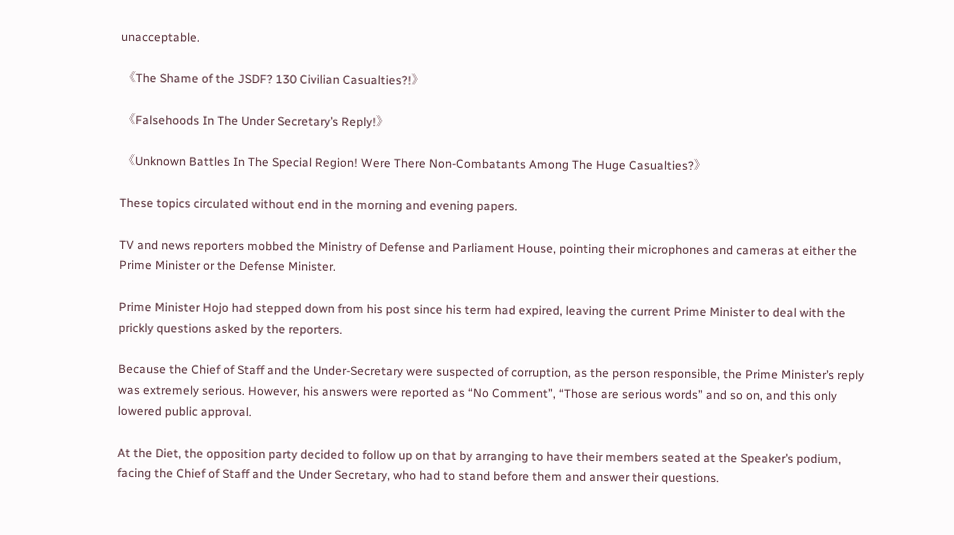unacceptable.

 《The Shame of the JSDF? 130 Civilian Casualties?!》

 《Falsehoods In The Under Secretary’s Reply!》

 《Unknown Battles In The Special Region! Were There Non-Combatants Among The Huge Casualties?》

These topics circulated without end in the morning and evening papers.

TV and news reporters mobbed the Ministry of Defense and Parliament House, pointing their microphones and cameras at either the Prime Minister or the Defense Minister.

Prime Minister Hojo had stepped down from his post since his term had expired, leaving the current Prime Minister to deal with the prickly questions asked by the reporters.

Because the Chief of Staff and the Under-Secretary were suspected of corruption, as the person responsible, the Prime Minister’s reply was extremely serious. However, his answers were reported as “No Comment”, “Those are serious words” and so on, and this only lowered public approval.

At the Diet, the opposition party decided to follow up on that by arranging to have their members seated at the Speaker’s podium, facing the Chief of Staff and the Under Secretary, who had to stand before them and answer their questions.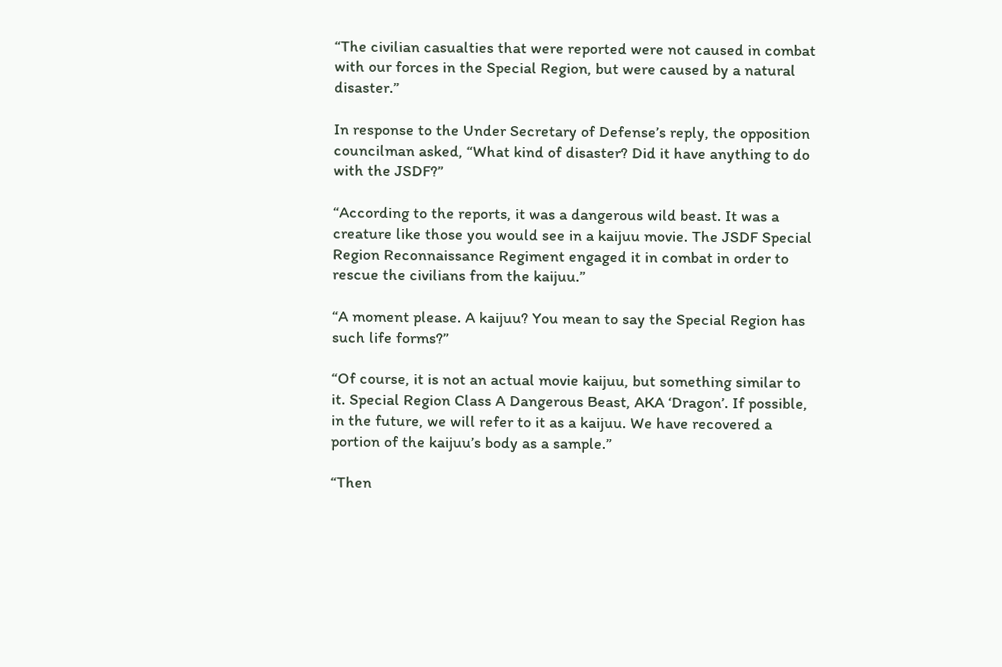“The civilian casualties that were reported were not caused in combat with our forces in the Special Region, but were caused by a natural disaster.”

In response to the Under Secretary of Defense’s reply, the opposition councilman asked, “What kind of disaster? Did it have anything to do with the JSDF?”

“According to the reports, it was a dangerous wild beast. It was a creature like those you would see in a kaijuu movie. The JSDF Special Region Reconnaissance Regiment engaged it in combat in order to rescue the civilians from the kaijuu.”

“A moment please. A kaijuu? You mean to say the Special Region has such life forms?”

“Of course, it is not an actual movie kaijuu, but something similar to it. Special Region Class A Dangerous Beast, AKA ‘Dragon’. If possible, in the future, we will refer to it as a kaijuu. We have recovered a portion of the kaijuu’s body as a sample.”

“Then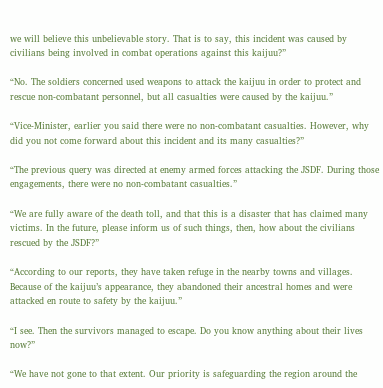we will believe this unbelievable story. That is to say, this incident was caused by civilians being involved in combat operations against this kaijuu?”

“No. The soldiers concerned used weapons to attack the kaijuu in order to protect and rescue non-combatant personnel, but all casualties were caused by the kaijuu.”

“Vice-Minister, earlier you said there were no non-combatant casualties. However, why did you not come forward about this incident and its many casualties?”

“The previous query was directed at enemy armed forces attacking the JSDF. During those engagements, there were no non-combatant casualties.”

“We are fully aware of the death toll, and that this is a disaster that has claimed many victims. In the future, please inform us of such things, then, how about the civilians rescued by the JSDF?”

“According to our reports, they have taken refuge in the nearby towns and villages. Because of the kaijuu’s appearance, they abandoned their ancestral homes and were attacked en route to safety by the kaijuu.”

“I see. Then the survivors managed to escape. Do you know anything about their lives now?”

“We have not gone to that extent. Our priority is safeguarding the region around the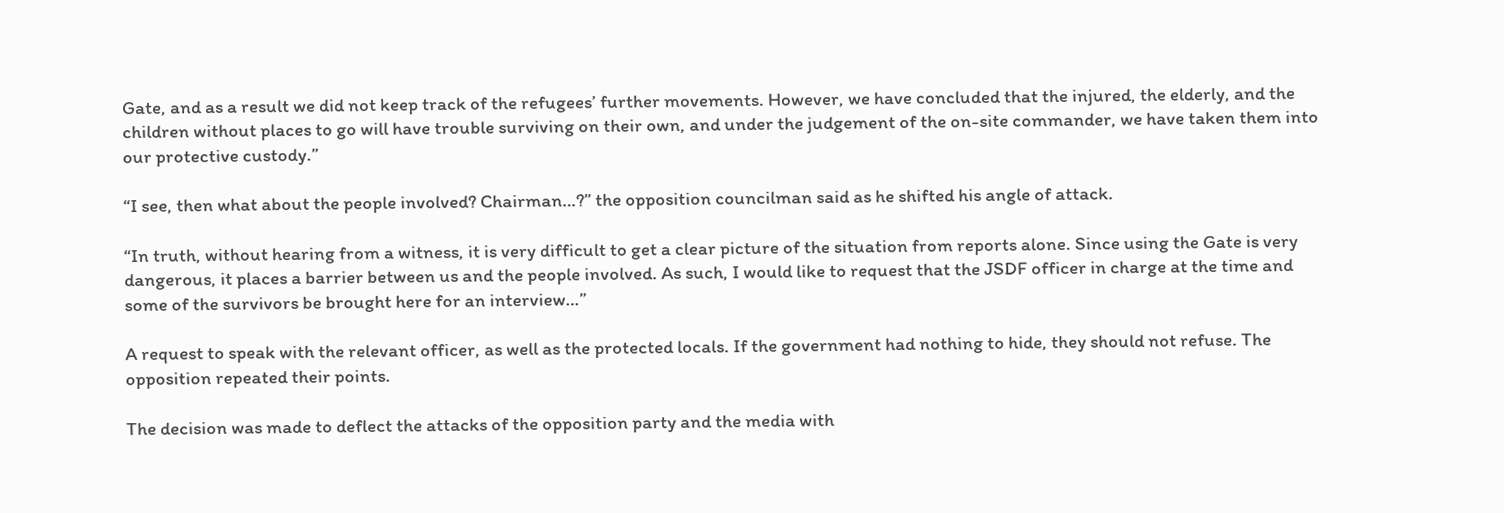Gate, and as a result we did not keep track of the refugees’ further movements. However, we have concluded that the injured, the elderly, and the children without places to go will have trouble surviving on their own, and under the judgement of the on-site commander, we have taken them into our protective custody.”

“I see, then what about the people involved? Chairman…?” the opposition councilman said as he shifted his angle of attack.

“In truth, without hearing from a witness, it is very difficult to get a clear picture of the situation from reports alone. Since using the Gate is very dangerous, it places a barrier between us and the people involved. As such, I would like to request that the JSDF officer in charge at the time and some of the survivors be brought here for an interview…”

A request to speak with the relevant officer, as well as the protected locals. If the government had nothing to hide, they should not refuse. The opposition repeated their points.

The decision was made to deflect the attacks of the opposition party and the media with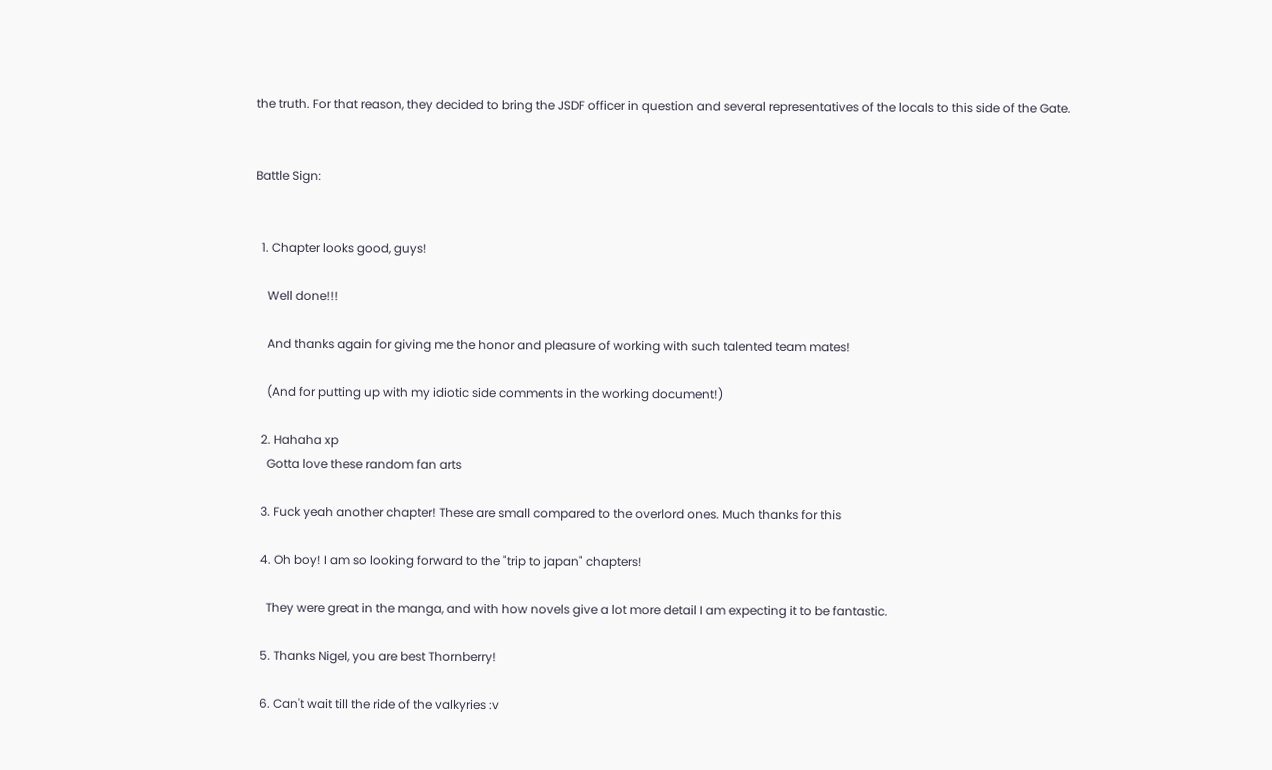the truth. For that reason, they decided to bring the JSDF officer in question and several representatives of the locals to this side of the Gate.


Battle Sign:


  1. Chapter looks good, guys!

    Well done!!!

    And thanks again for giving me the honor and pleasure of working with such talented team mates!

    (And for putting up with my idiotic side comments in the working document!)

  2. Hahaha xp
    Gotta love these random fan arts

  3. Fuck yeah another chapter! These are small compared to the overlord ones. Much thanks for this

  4. Oh boy! I am so looking forward to the "trip to japan" chapters!

    They were great in the manga, and with how novels give a lot more detail I am expecting it to be fantastic.

  5. Thanks Nigel, you are best Thornberry!

  6. Can't wait till the ride of the valkyries :v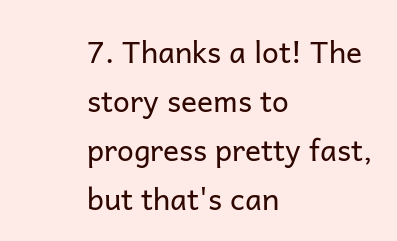7. Thanks a lot! The story seems to progress pretty fast, but that's can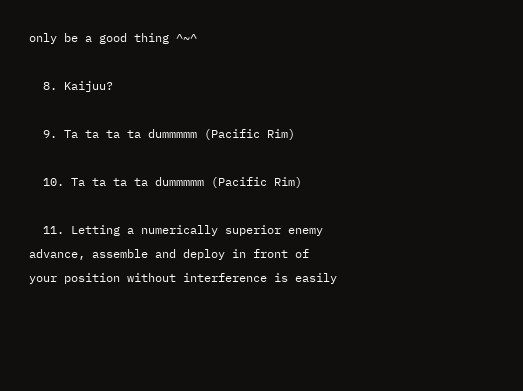only be a good thing ^~^

  8. Kaijuu?

  9. Ta ta ta ta dummmmm (Pacific Rim)

  10. Ta ta ta ta dummmmm (Pacific Rim)

  11. Letting a numerically superior enemy advance, assemble and deploy in front of your position without interference is easily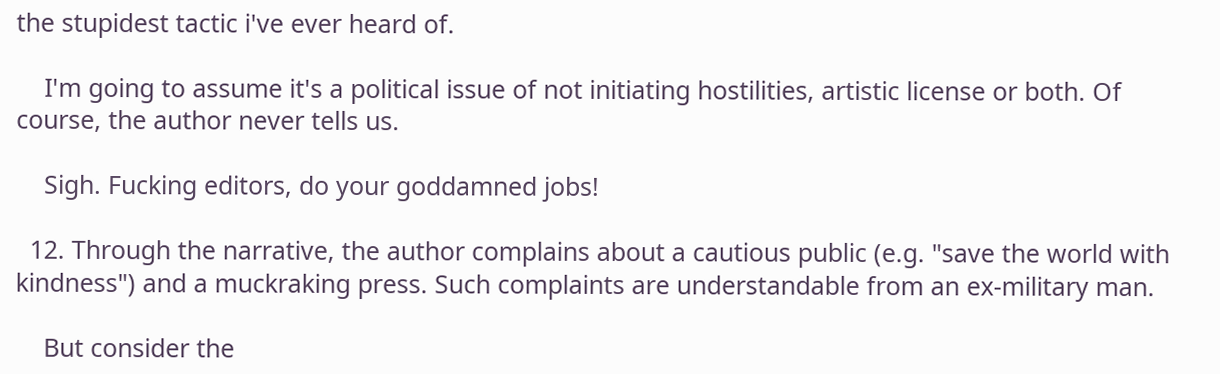the stupidest tactic i've ever heard of.

    I'm going to assume it's a political issue of not initiating hostilities, artistic license or both. Of course, the author never tells us.

    Sigh. Fucking editors, do your goddamned jobs!

  12. Through the narrative, the author complains about a cautious public (e.g. "save the world with kindness") and a muckraking press. Such complaints are understandable from an ex-military man.

    But consider the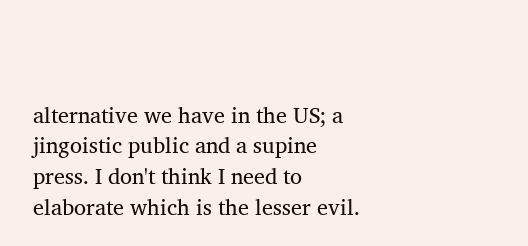alternative we have in the US; a jingoistic public and a supine press. I don't think I need to elaborate which is the lesser evil.